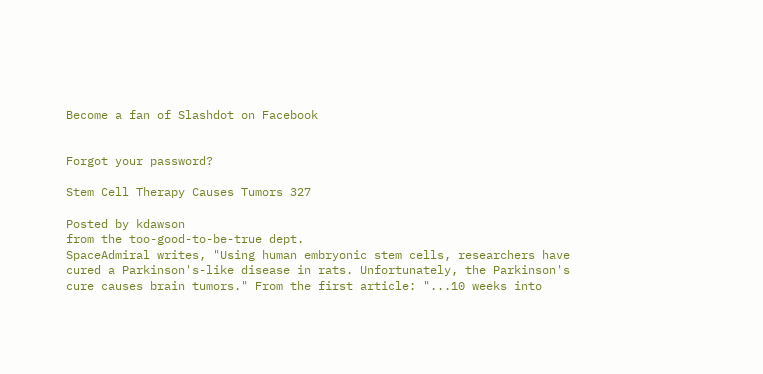Become a fan of Slashdot on Facebook


Forgot your password?

Stem Cell Therapy Causes Tumors 327

Posted by kdawson
from the too-good-to-be-true dept.
SpaceAdmiral writes, "Using human embryonic stem cells, researchers have cured a Parkinson's-like disease in rats. Unfortunately, the Parkinson's cure causes brain tumors." From the first article: "...10 weeks into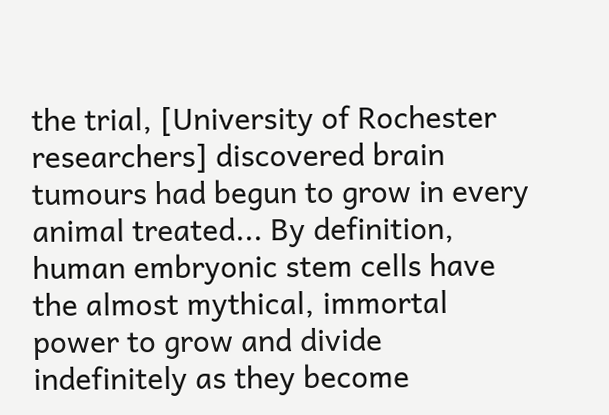the trial, [University of Rochester researchers] discovered brain tumours had begun to grow in every animal treated... By definition, human embryonic stem cells have the almost mythical, immortal power to grow and divide indefinitely as they become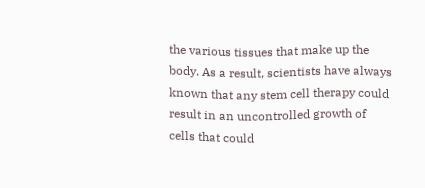the various tissues that make up the body. As a result, scientists have always known that any stem cell therapy could result in an uncontrolled growth of cells that could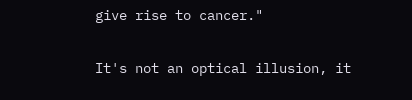give rise to cancer."

It's not an optical illusion, it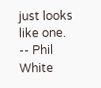just looks like one. -- Phil White